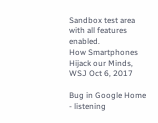Sandbox test area with all features enabled.
How Smartphones Hijack our Minds, WSJ Oct 6, 2017

Bug in Google Home - listening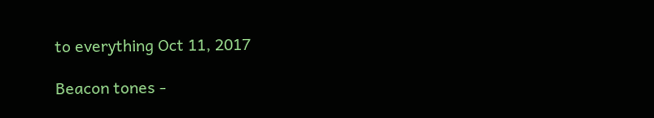to everything Oct 11, 2017

Beacon tones -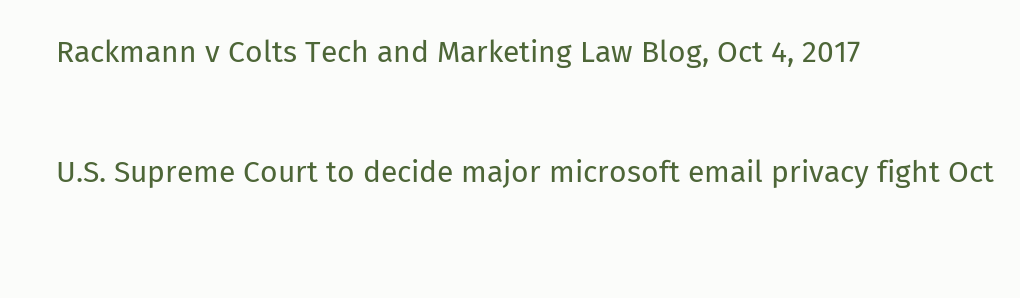Rackmann v Colts Tech and Marketing Law Blog, Oct 4, 2017

U.S. Supreme Court to decide major microsoft email privacy fight Oct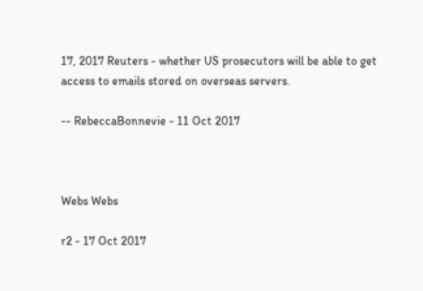17, 2017 Reuters - whether US prosecutors will be able to get access to emails stored on overseas servers.

-- RebeccaBonnevie - 11 Oct 2017



Webs Webs

r2 - 17 Oct 2017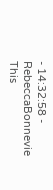- 14:32:58 - RebeccaBonnevie
This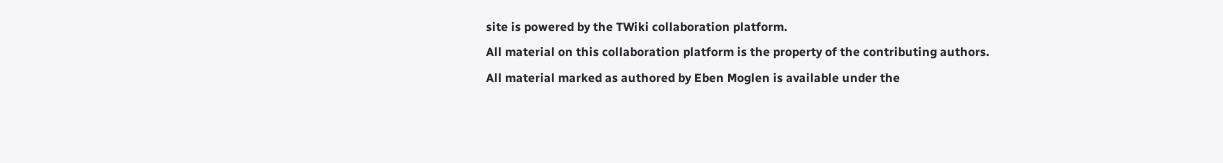site is powered by the TWiki collaboration platform.
All material on this collaboration platform is the property of the contributing authors.
All material marked as authored by Eben Moglen is available under the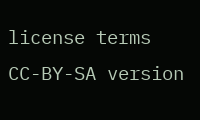license terms CC-BY-SA version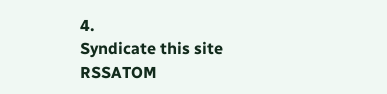4.
Syndicate this site RSSATOM